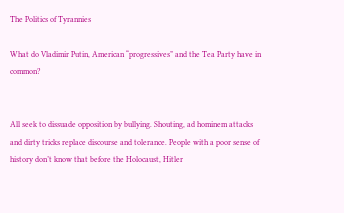The Politics of Tyrannies

What do Vladimir Putin, American “progressives” and the Tea Party have in common?


All seek to dissuade opposition by bullying. Shouting, ad hominem attacks and dirty tricks replace discourse and tolerance. People with a poor sense of history don’t know that before the Holocaust, Hitler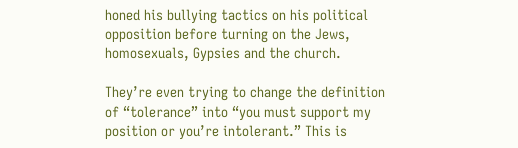honed his bullying tactics on his political opposition before turning on the Jews, homosexuals, Gypsies and the church.

They’re even trying to change the definition of “tolerance” into “you must support my position or you’re intolerant.” This is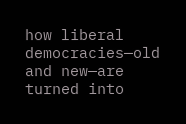how liberal democracies—old and new—are turned into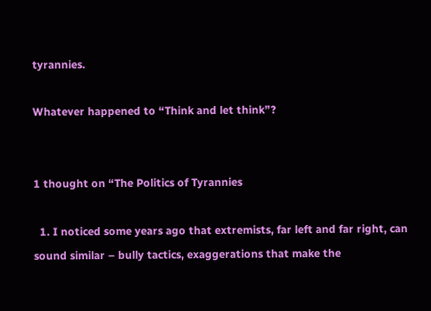tyrannies.

Whatever happened to “Think and let think”?


1 thought on “The Politics of Tyrannies

  1. I noticed some years ago that extremists, far left and far right, can sound similar – bully tactics, exaggerations that make the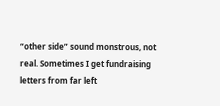“other side” sound monstrous, not real. Sometimes I get fundraising letters from far left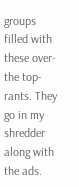groups filled with these over-the top-rants. They go in my shredder along with the ads.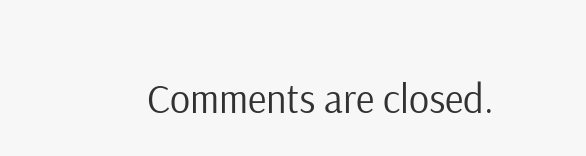Comments are closed.